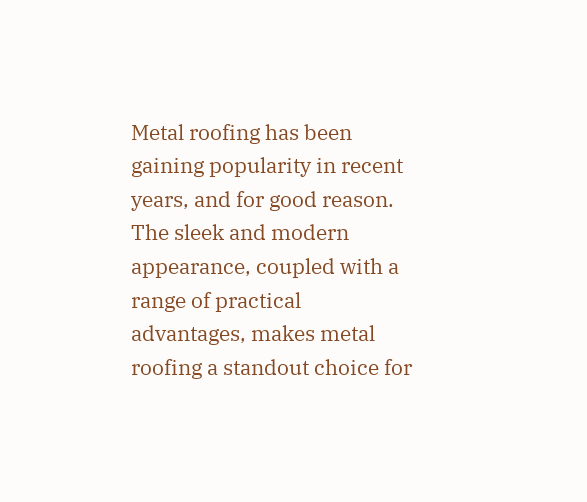Metal roofing has been gaining popularity in recent years, and for good reason. The sleek and modern appearance, coupled with a range of practical advantages, makes metal roofing a standout choice for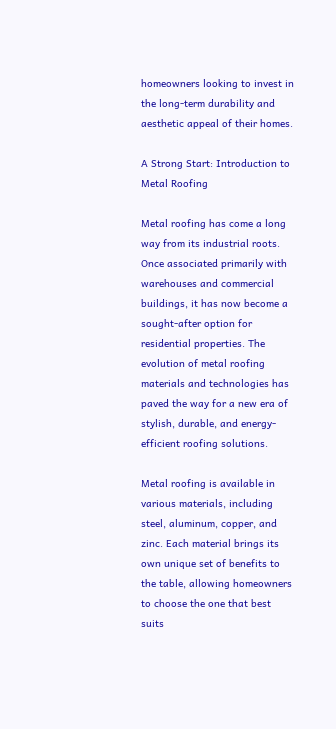homeowners looking to invest in the long-term durability and aesthetic appeal of their homes.

A Strong Start: Introduction to Metal Roofing

Metal roofing has come a long way from its industrial roots. Once associated primarily with warehouses and commercial buildings, it has now become a sought-after option for residential properties. The evolution of metal roofing materials and technologies has paved the way for a new era of stylish, durable, and energy-efficient roofing solutions.

Metal roofing is available in various materials, including steel, aluminum, copper, and zinc. Each material brings its own unique set of benefits to the table, allowing homeowners to choose the one that best suits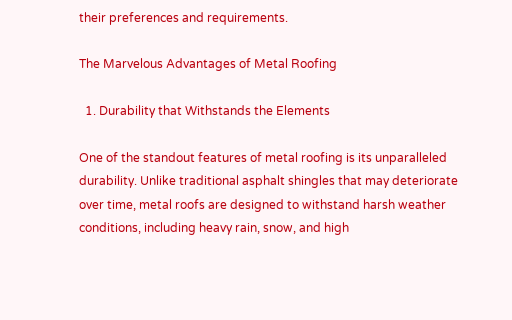their preferences and requirements.

The Marvelous Advantages of Metal Roofing

  1. Durability that Withstands the Elements

One of the standout features of metal roofing is its unparalleled durability. Unlike traditional asphalt shingles that may deteriorate over time, metal roofs are designed to withstand harsh weather conditions, including heavy rain, snow, and high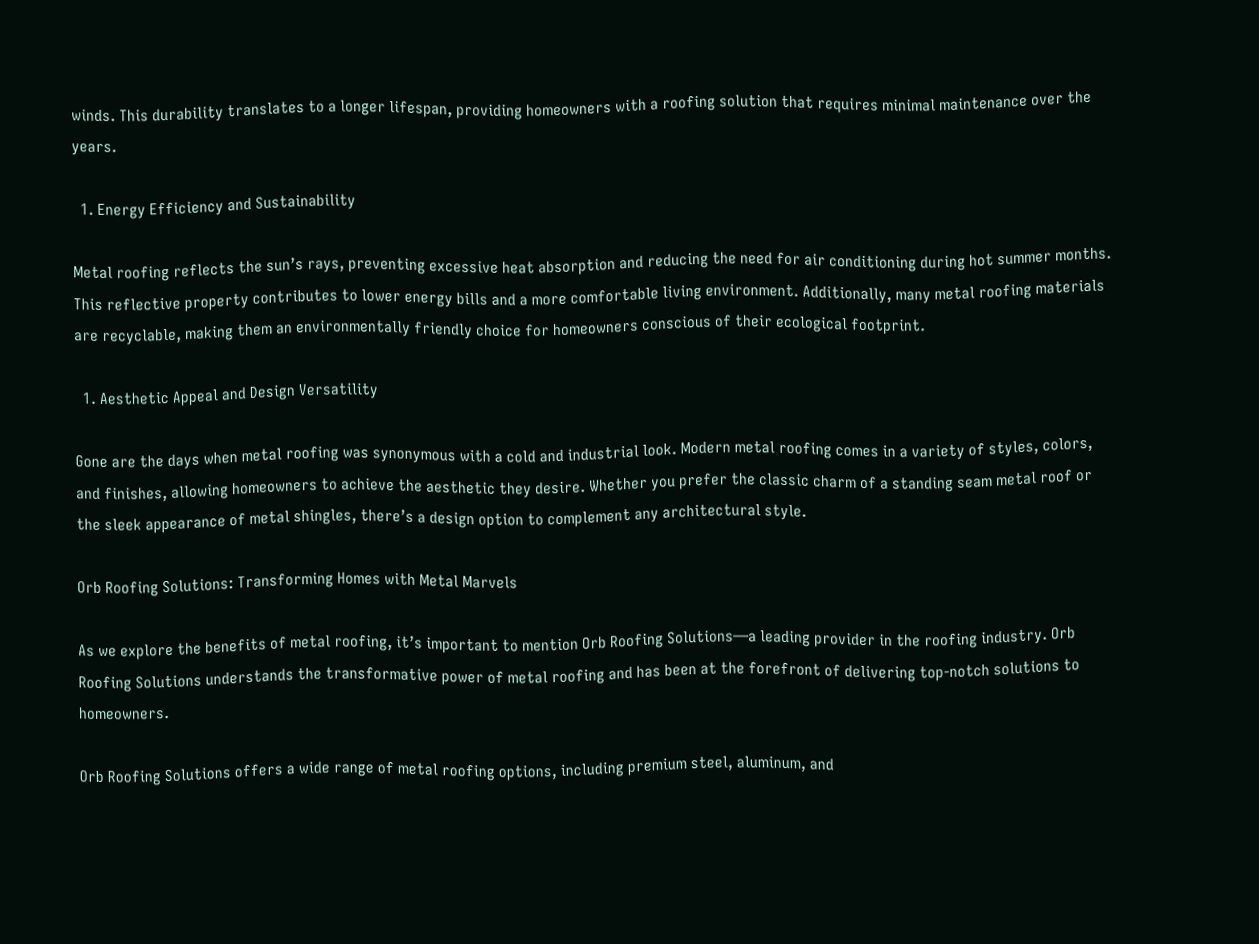winds. This durability translates to a longer lifespan, providing homeowners with a roofing solution that requires minimal maintenance over the years.

  1. Energy Efficiency and Sustainability

Metal roofing reflects the sun’s rays, preventing excessive heat absorption and reducing the need for air conditioning during hot summer months. This reflective property contributes to lower energy bills and a more comfortable living environment. Additionally, many metal roofing materials are recyclable, making them an environmentally friendly choice for homeowners conscious of their ecological footprint.

  1. Aesthetic Appeal and Design Versatility

Gone are the days when metal roofing was synonymous with a cold and industrial look. Modern metal roofing comes in a variety of styles, colors, and finishes, allowing homeowners to achieve the aesthetic they desire. Whether you prefer the classic charm of a standing seam metal roof or the sleek appearance of metal shingles, there’s a design option to complement any architectural style.

Orb Roofing Solutions: Transforming Homes with Metal Marvels

As we explore the benefits of metal roofing, it’s important to mention Orb Roofing Solutions—a leading provider in the roofing industry. Orb Roofing Solutions understands the transformative power of metal roofing and has been at the forefront of delivering top-notch solutions to homeowners.

Orb Roofing Solutions offers a wide range of metal roofing options, including premium steel, aluminum, and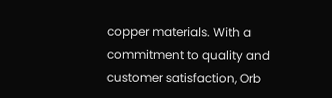copper materials. With a commitment to quality and customer satisfaction, Orb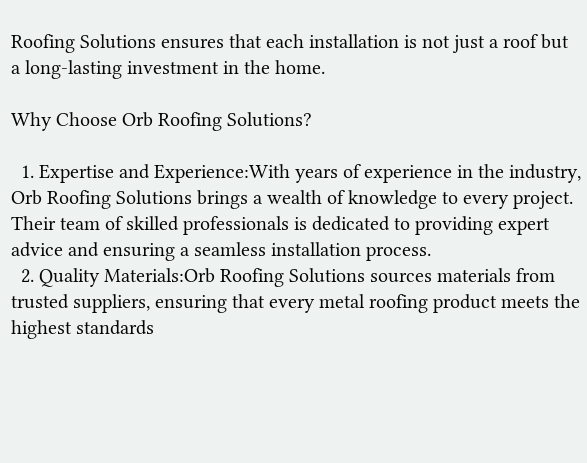Roofing Solutions ensures that each installation is not just a roof but a long-lasting investment in the home.

Why Choose Orb Roofing Solutions?

  1. Expertise and Experience:With years of experience in the industry, Orb Roofing Solutions brings a wealth of knowledge to every project. Their team of skilled professionals is dedicated to providing expert advice and ensuring a seamless installation process.
  2. Quality Materials:Orb Roofing Solutions sources materials from trusted suppliers, ensuring that every metal roofing product meets the highest standards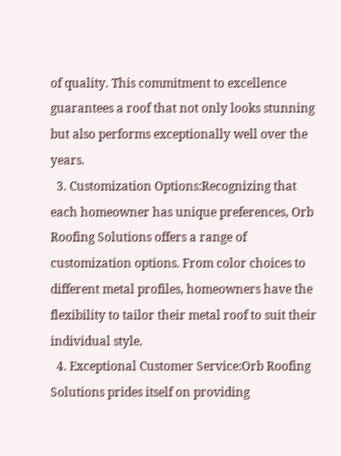of quality. This commitment to excellence guarantees a roof that not only looks stunning but also performs exceptionally well over the years.
  3. Customization Options:Recognizing that each homeowner has unique preferences, Orb Roofing Solutions offers a range of customization options. From color choices to different metal profiles, homeowners have the flexibility to tailor their metal roof to suit their individual style.
  4. Exceptional Customer Service:Orb Roofing Solutions prides itself on providing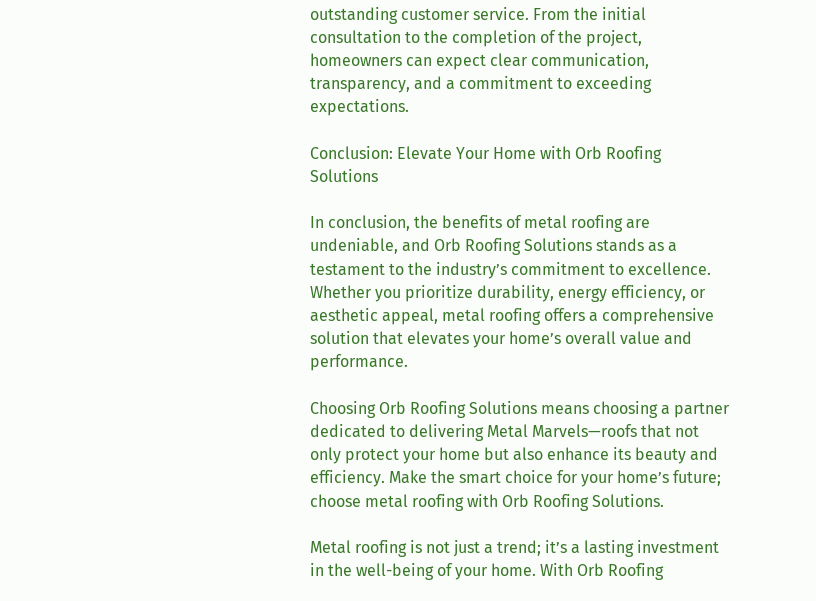outstanding customer service. From the initial consultation to the completion of the project, homeowners can expect clear communication, transparency, and a commitment to exceeding expectations.

Conclusion: Elevate Your Home with Orb Roofing Solutions

In conclusion, the benefits of metal roofing are undeniable, and Orb Roofing Solutions stands as a testament to the industry’s commitment to excellence. Whether you prioritize durability, energy efficiency, or aesthetic appeal, metal roofing offers a comprehensive solution that elevates your home’s overall value and performance.

Choosing Orb Roofing Solutions means choosing a partner dedicated to delivering Metal Marvels—roofs that not only protect your home but also enhance its beauty and efficiency. Make the smart choice for your home’s future; choose metal roofing with Orb Roofing Solutions.

Metal roofing is not just a trend; it’s a lasting investment in the well-being of your home. With Orb Roofing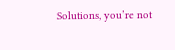Solutions, you’re not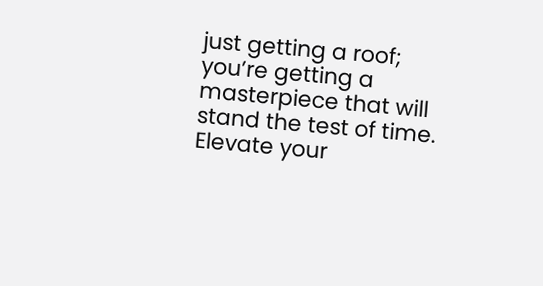just getting a roof; you’re getting a masterpiece that will stand the test of time. Elevate your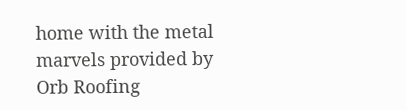home with the metal marvels provided by Orb Roofing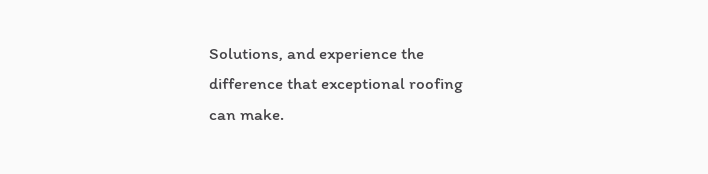Solutions, and experience the difference that exceptional roofing can make.